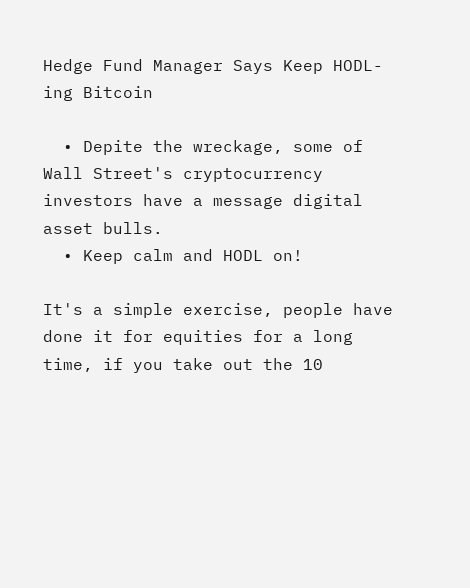Hedge Fund Manager Says Keep HODL-ing Bitcoin

  • Depite the wreckage, some of Wall Street's cryptocurrency investors have a message digital asset bulls.
  • Keep calm and HODL on!

It's a simple exercise, people have done it for equities for a long time, if you take out the 10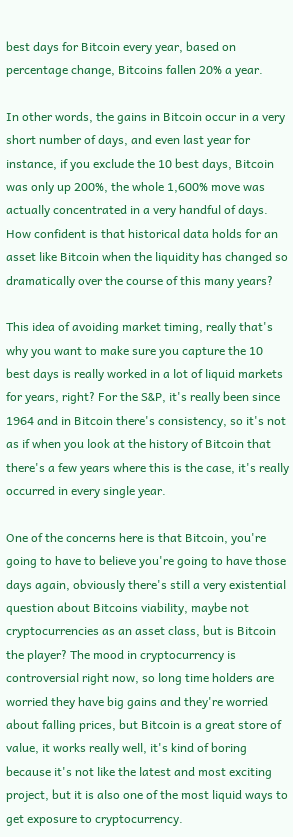best days for Bitcoin every year, based on percentage change, Bitcoins fallen 20% a year.

In other words, the gains in Bitcoin occur in a very short number of days, and even last year for instance, if you exclude the 10 best days, Bitcoin was only up 200%, the whole 1,600% move was actually concentrated in a very handful of days. How confident is that historical data holds for an asset like Bitcoin when the liquidity has changed so dramatically over the course of this many years?

This idea of avoiding market timing, really that's why you want to make sure you capture the 10 best days is really worked in a lot of liquid markets for years, right? For the S&P, it's really been since 1964 and in Bitcoin there's consistency, so it's not as if when you look at the history of Bitcoin that there's a few years where this is the case, it's really occurred in every single year.

One of the concerns here is that Bitcoin, you're going to have to believe you're going to have those days again, obviously there's still a very existential question about Bitcoins viability, maybe not cryptocurrencies as an asset class, but is Bitcoin the player? The mood in cryptocurrency is controversial right now, so long time holders are worried they have big gains and they're worried about falling prices, but Bitcoin is a great store of value, it works really well, it's kind of boring because it's not like the latest and most exciting project, but it is also one of the most liquid ways to get exposure to cryptocurrency.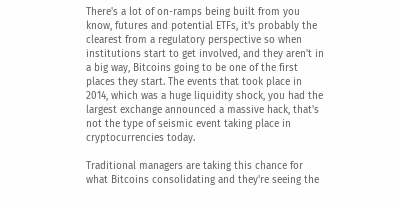There's a lot of on-ramps being built from you know, futures and potential ETFs, it's probably the clearest from a regulatory perspective so when institutions start to get involved, and they aren't in a big way, Bitcoins going to be one of the first places they start. The events that took place in 2014, which was a huge liquidity shock, you had the largest exchange announced a massive hack, that's not the type of seismic event taking place in cryptocurrencies today.

Traditional managers are taking this chance for what Bitcoins consolidating and they're seeing the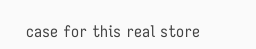case for this real store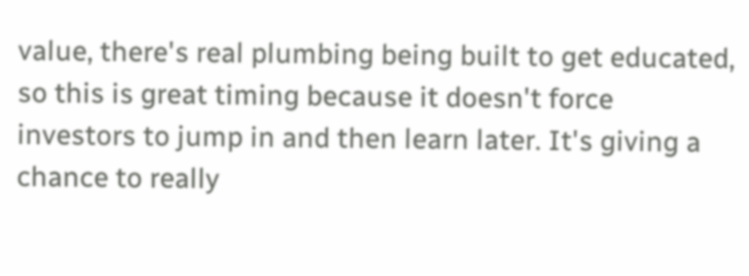value, there's real plumbing being built to get educated, so this is great timing because it doesn't force investors to jump in and then learn later. It's giving a chance to really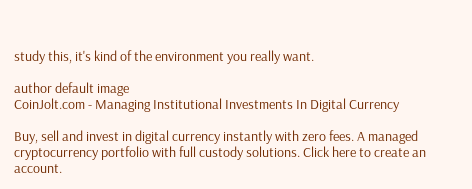study this, it's kind of the environment you really want.

author default image
CoinJolt.com - Managing Institutional Investments In Digital Currency

Buy, sell and invest in digital currency instantly with zero fees. A managed cryptocurrency portfolio with full custody solutions. Click here to create an account.